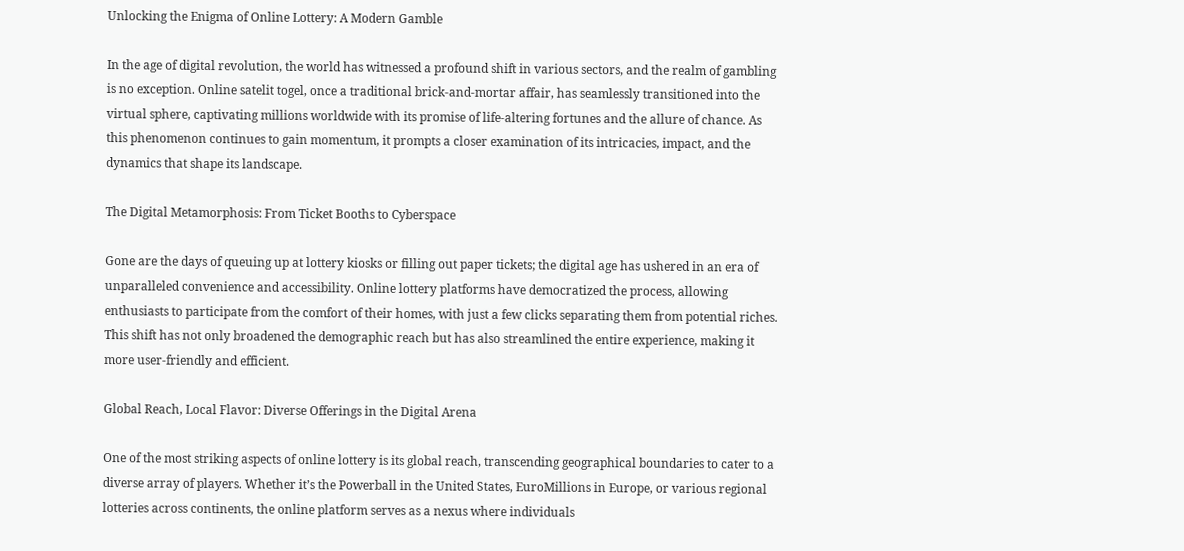Unlocking the Enigma of Online Lottery: A Modern Gamble

In the age of digital revolution, the world has witnessed a profound shift in various sectors, and the realm of gambling is no exception. Online satelit togel, once a traditional brick-and-mortar affair, has seamlessly transitioned into the virtual sphere, captivating millions worldwide with its promise of life-altering fortunes and the allure of chance. As this phenomenon continues to gain momentum, it prompts a closer examination of its intricacies, impact, and the dynamics that shape its landscape.

The Digital Metamorphosis: From Ticket Booths to Cyberspace

Gone are the days of queuing up at lottery kiosks or filling out paper tickets; the digital age has ushered in an era of unparalleled convenience and accessibility. Online lottery platforms have democratized the process, allowing enthusiasts to participate from the comfort of their homes, with just a few clicks separating them from potential riches. This shift has not only broadened the demographic reach but has also streamlined the entire experience, making it more user-friendly and efficient.

Global Reach, Local Flavor: Diverse Offerings in the Digital Arena

One of the most striking aspects of online lottery is its global reach, transcending geographical boundaries to cater to a diverse array of players. Whether it’s the Powerball in the United States, EuroMillions in Europe, or various regional lotteries across continents, the online platform serves as a nexus where individuals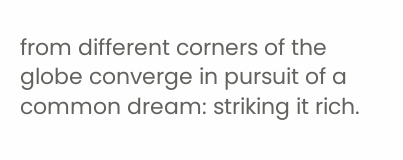from different corners of the globe converge in pursuit of a common dream: striking it rich.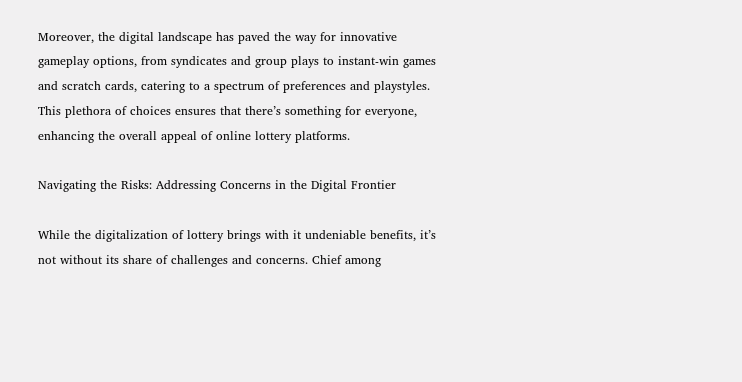Moreover, the digital landscape has paved the way for innovative gameplay options, from syndicates and group plays to instant-win games and scratch cards, catering to a spectrum of preferences and playstyles. This plethora of choices ensures that there’s something for everyone, enhancing the overall appeal of online lottery platforms.

Navigating the Risks: Addressing Concerns in the Digital Frontier

While the digitalization of lottery brings with it undeniable benefits, it’s not without its share of challenges and concerns. Chief among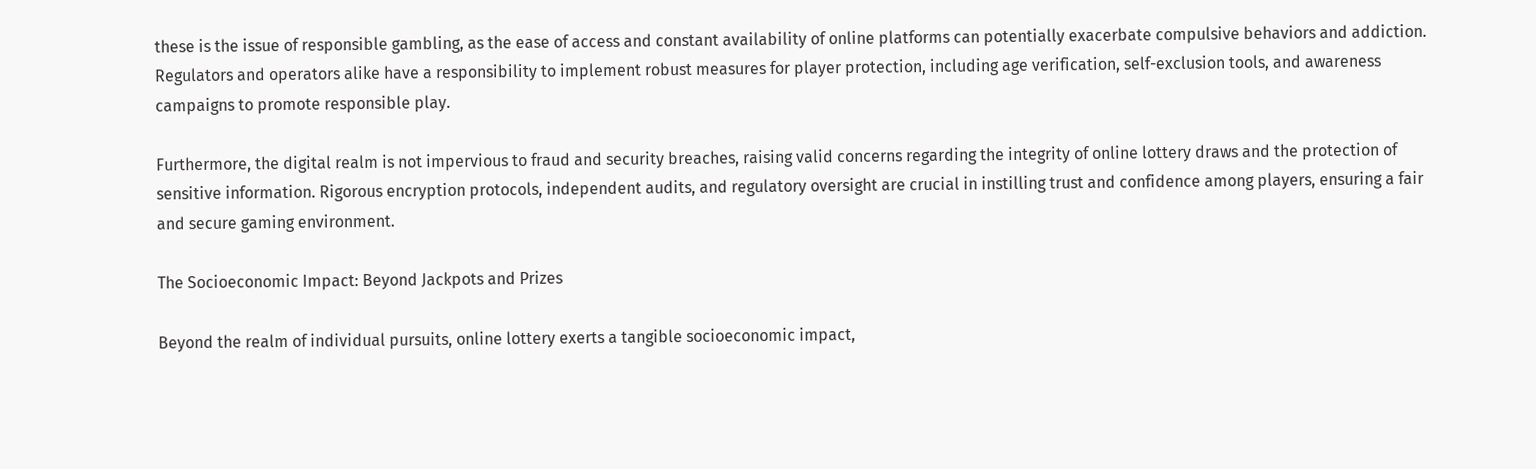these is the issue of responsible gambling, as the ease of access and constant availability of online platforms can potentially exacerbate compulsive behaviors and addiction. Regulators and operators alike have a responsibility to implement robust measures for player protection, including age verification, self-exclusion tools, and awareness campaigns to promote responsible play.

Furthermore, the digital realm is not impervious to fraud and security breaches, raising valid concerns regarding the integrity of online lottery draws and the protection of sensitive information. Rigorous encryption protocols, independent audits, and regulatory oversight are crucial in instilling trust and confidence among players, ensuring a fair and secure gaming environment.

The Socioeconomic Impact: Beyond Jackpots and Prizes

Beyond the realm of individual pursuits, online lottery exerts a tangible socioeconomic impact,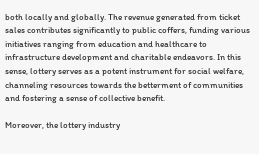both locally and globally. The revenue generated from ticket sales contributes significantly to public coffers, funding various initiatives ranging from education and healthcare to infrastructure development and charitable endeavors. In this sense, lottery serves as a potent instrument for social welfare, channeling resources towards the betterment of communities and fostering a sense of collective benefit.

Moreover, the lottery industry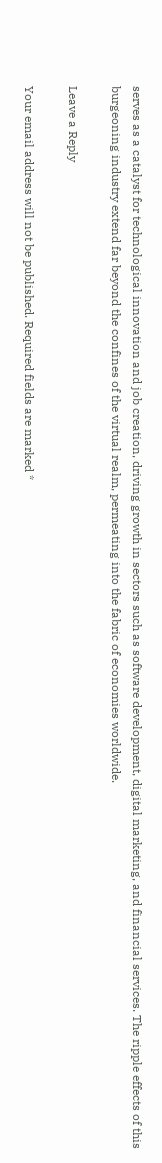serves as a catalyst for technological innovation and job creation, driving growth in sectors such as software development, digital marketing, and financial services. The ripple effects of this burgeoning industry extend far beyond the confines of the virtual realm, permeating into the fabric of economies worldwide.

Leave a Reply

Your email address will not be published. Required fields are marked *